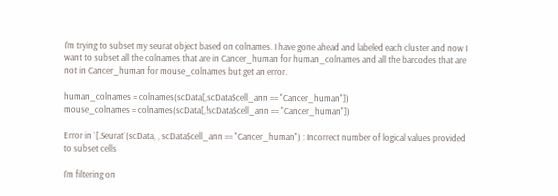I'm trying to subset my seurat object based on colnames. I have gone ahead and labeled each cluster and now I want to subset all the colnames that are in Cancer_human for human_colnames and all the barcodes that are not in Cancer_human for mouse_colnames but get an error.

human_colnames = colnames(scData[,scData$cell_ann == "Cancer_human"])
mouse_colnames = colnames(scData[,!scData$cell_ann == "Cancer_human"])

Error in `[.Seurat`(scData, , scData$cell_ann == "Cancer_human") : Incorrect number of logical values provided to subset cells

I'm filtering on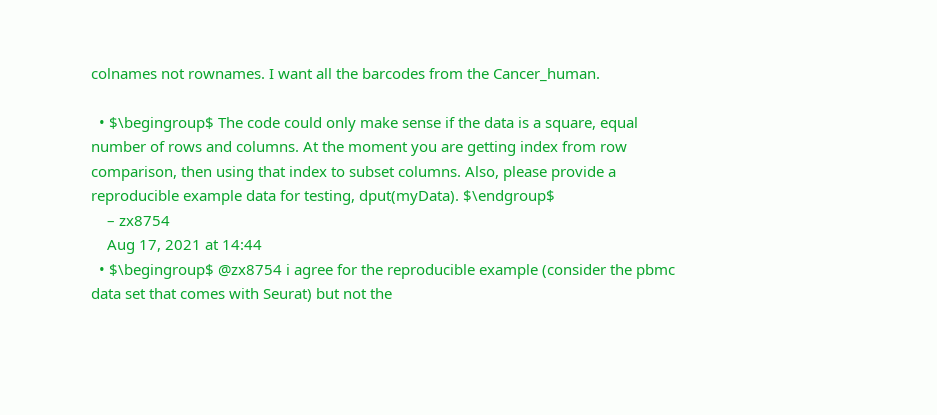colnames not rownames. I want all the barcodes from the Cancer_human.

  • $\begingroup$ The code could only make sense if the data is a square, equal number of rows and columns. At the moment you are getting index from row comparison, then using that index to subset columns. Also, please provide a reproducible example data for testing, dput(myData). $\endgroup$
    – zx8754
    Aug 17, 2021 at 14:44
  • $\begingroup$ @zx8754 i agree for the reproducible example (consider the pbmc data set that comes with Seurat) but not the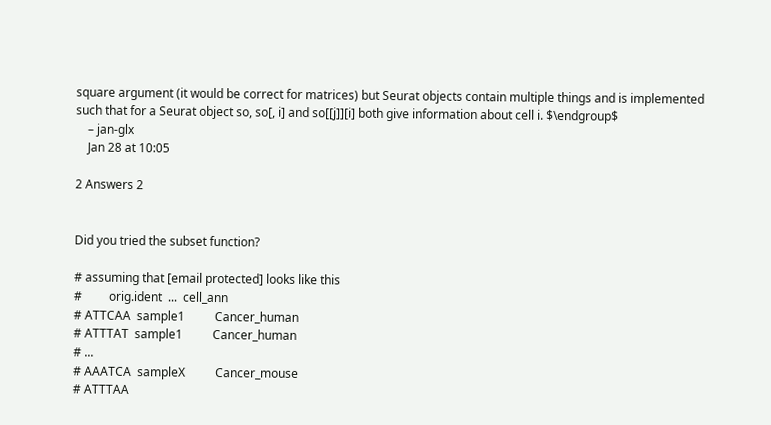square argument (it would be correct for matrices) but Seurat objects contain multiple things and is implemented such that for a Seurat object so, so[, i] and so[[j]][i] both give information about cell i. $\endgroup$
    – jan-glx
    Jan 28 at 10:05

2 Answers 2


Did you tried the subset function?

# assuming that [email protected] looks like this
#         orig.ident  ...  cell_ann
# ATTCAA  sample1          Cancer_human
# ATTTAT  sample1          Cancer_human
# ...
# AAATCA  sampleX          Cancer_mouse
# ATTTAA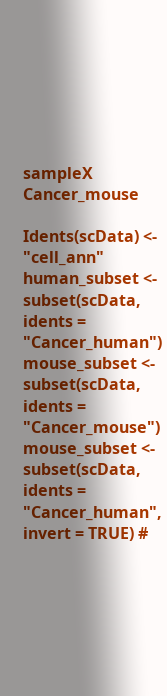sampleX          Cancer_mouse

Idents(scData) <- "cell_ann"
human_subset <- subset(scData, idents = "Cancer_human")
mouse_subset <- subset(scData, idents = "Cancer_mouse")
mouse_subset <- subset(scData, idents = "Cancer_human", invert = TRUE) #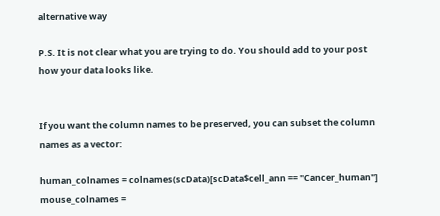alternative way

P.S. It is not clear what you are trying to do. You should add to your post how your data looks like.


If you want the column names to be preserved, you can subset the column names as a vector:

human_colnames = colnames(scData)[scData$cell_ann == "Cancer_human"]
mouse_colnames =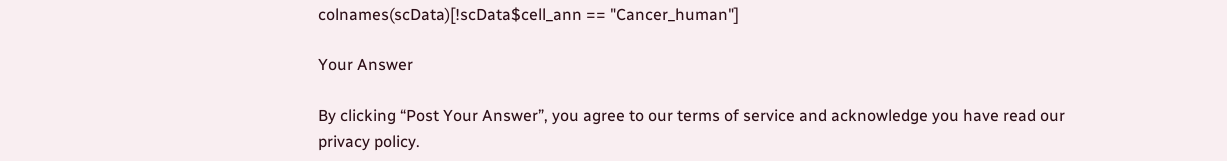colnames(scData)[!scData$cell_ann == "Cancer_human"]

Your Answer

By clicking “Post Your Answer”, you agree to our terms of service and acknowledge you have read our privacy policy.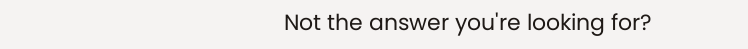Not the answer you're looking for?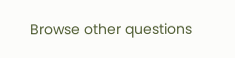Browse other questions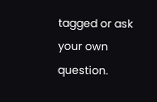tagged or ask your own question.